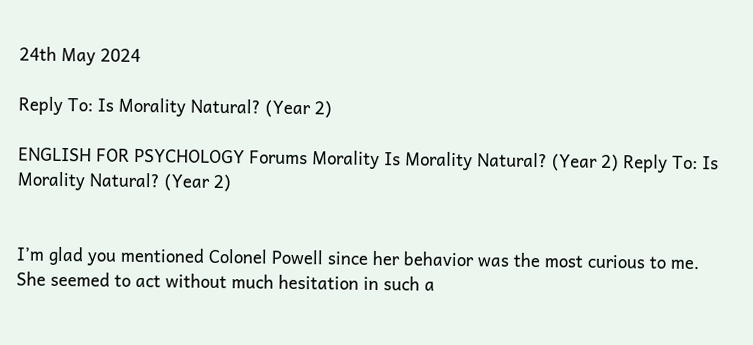24th May 2024

Reply To: Is Morality Natural? (Year 2)

ENGLISH FOR PSYCHOLOGY Forums Morality Is Morality Natural? (Year 2) Reply To: Is Morality Natural? (Year 2)


I’m glad you mentioned Colonel Powell since her behavior was the most curious to me. She seemed to act without much hesitation in such a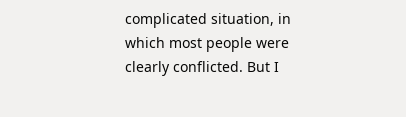complicated situation, in which most people were clearly conflicted. But I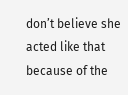don’t believe she acted like that because of the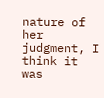nature of her judgment, I think it was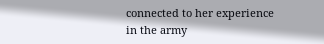connected to her experience in the army